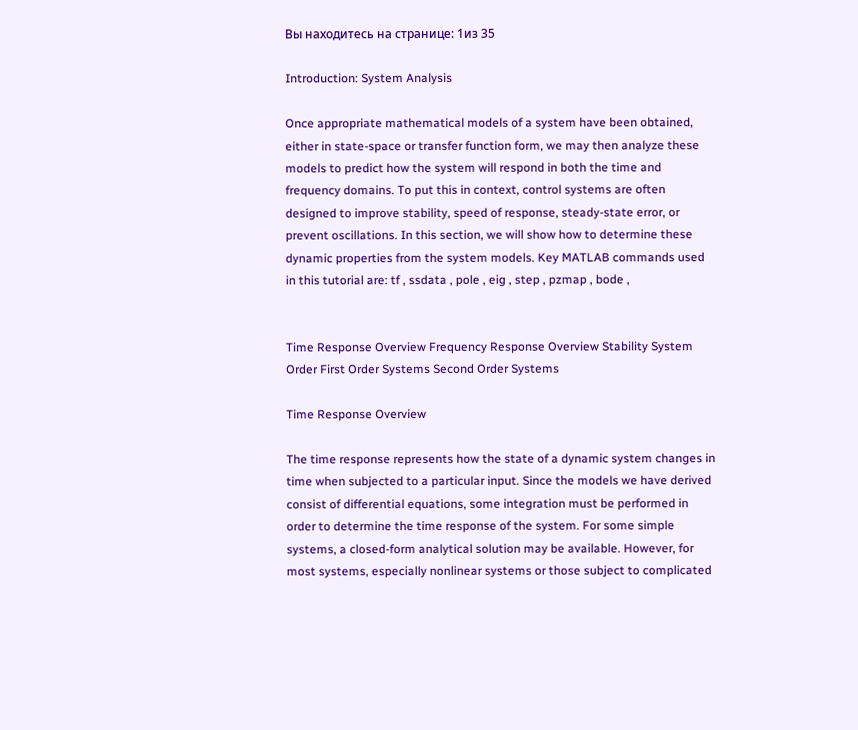Вы находитесь на странице: 1из 35

Introduction: System Analysis

Once appropriate mathematical models of a system have been obtained, either in state-space or transfer function form, we may then analyze these models to predict how the system will respond in both the time and frequency domains. To put this in context, control systems are often designed to improve stability, speed of response, steady-state error, or prevent oscillations. In this section, we will show how to determine these dynamic properties from the system models. Key MATLAB commands used in this tutorial are: tf , ssdata , pole , eig , step , pzmap , bode ,


Time Response Overview Frequency Response Overview Stability System Order First Order Systems Second Order Systems

Time Response Overview

The time response represents how the state of a dynamic system changes in time when subjected to a particular input. Since the models we have derived consist of differential equations, some integration must be performed in order to determine the time response of the system. For some simple systems, a closed-form analytical solution may be available. However, for most systems, especially nonlinear systems or those subject to complicated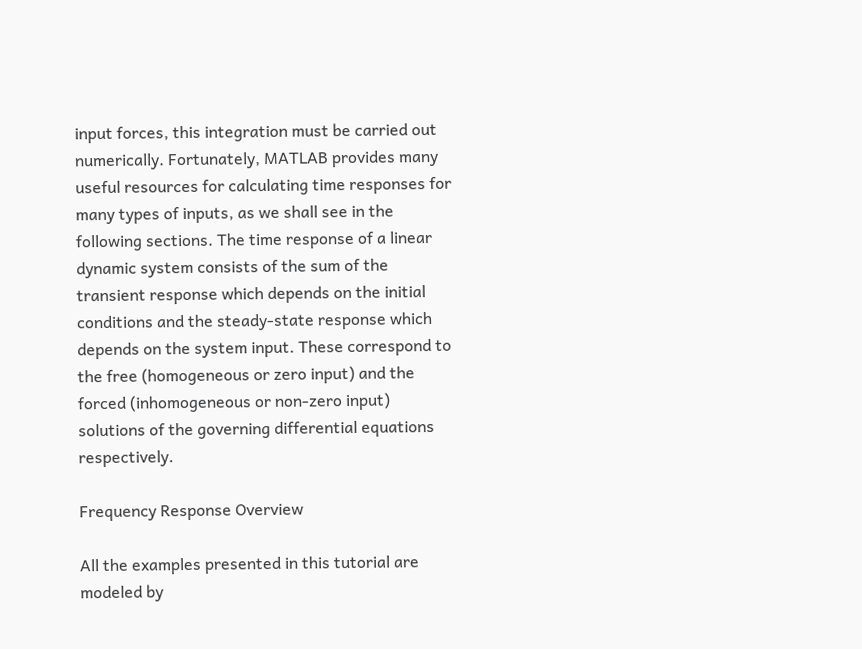input forces, this integration must be carried out numerically. Fortunately, MATLAB provides many useful resources for calculating time responses for many types of inputs, as we shall see in the following sections. The time response of a linear dynamic system consists of the sum of the transient response which depends on the initial conditions and the steady-state response which depends on the system input. These correspond to the free (homogeneous or zero input) and the forced (inhomogeneous or non-zero input) solutions of the governing differential equations respectively.

Frequency Response Overview

All the examples presented in this tutorial are modeled by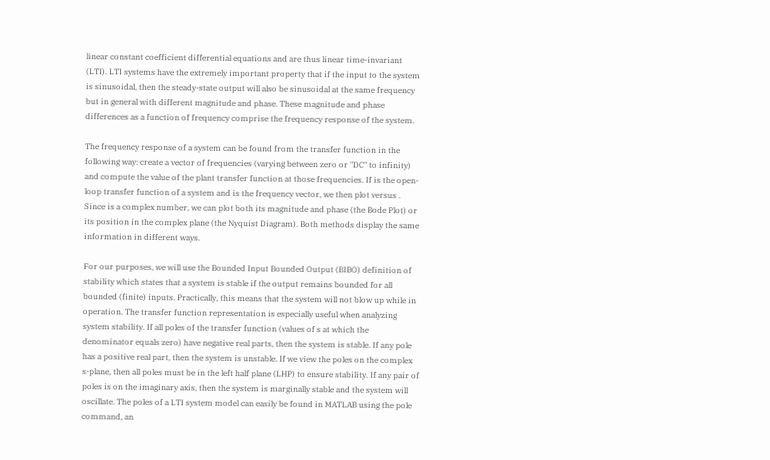linear constant coefficient differential equations and are thus linear time-invariant (LTI). LTI systems have the extremely important property that if the input to the system is sinusoidal, then the steady-state output will also be sinusoidal at the same frequency but in general with different magnitude and phase. These magnitude and phase differences as a function of frequency comprise the frequency response of the system.

The frequency response of a system can be found from the transfer function in the following way: create a vector of frequencies (varying between zero or "DC" to infinity) and compute the value of the plant transfer function at those frequencies. If is the open-loop transfer function of a system and is the frequency vector, we then plot versus . Since is a complex number, we can plot both its magnitude and phase (the Bode Plot) or its position in the complex plane (the Nyquist Diagram). Both methods display the same information in different ways.

For our purposes, we will use the Bounded Input Bounded Output (BIBO) definition of stability which states that a system is stable if the output remains bounded for all bounded (finite) inputs. Practically, this means that the system will not blow up while in operation. The transfer function representation is especially useful when analyzing system stability. If all poles of the transfer function (values of s at which the denominator equals zero) have negative real parts, then the system is stable. If any pole has a positive real part, then the system is unstable. If we view the poles on the complex s-plane, then all poles must be in the left half plane (LHP) to ensure stability. If any pair of poles is on the imaginary axis, then the system is marginally stable and the system will oscillate. The poles of a LTI system model can easily be found in MATLAB using the pole command, an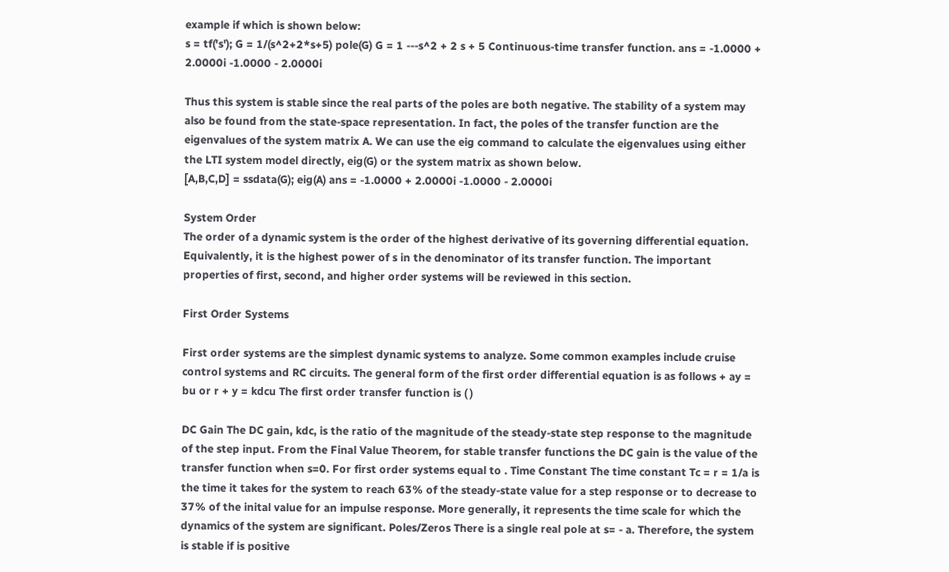example if which is shown below:
s = tf('s'); G = 1/(s^2+2*s+5) pole(G) G = 1 ---s^2 + 2 s + 5 Continuous-time transfer function. ans = -1.0000 + 2.0000i -1.0000 - 2.0000i

Thus this system is stable since the real parts of the poles are both negative. The stability of a system may also be found from the state-space representation. In fact, the poles of the transfer function are the eigenvalues of the system matrix A. We can use the eig command to calculate the eigenvalues using either the LTI system model directly, eig(G) or the system matrix as shown below.
[A,B,C,D] = ssdata(G); eig(A) ans = -1.0000 + 2.0000i -1.0000 - 2.0000i

System Order
The order of a dynamic system is the order of the highest derivative of its governing differential equation. Equivalently, it is the highest power of s in the denominator of its transfer function. The important properties of first, second, and higher order systems will be reviewed in this section.

First Order Systems

First order systems are the simplest dynamic systems to analyze. Some common examples include cruise control systems and RC circuits. The general form of the first order differential equation is as follows + ay = bu or r + y = kdcu The first order transfer function is ( )

DC Gain The DC gain, kdc, is the ratio of the magnitude of the steady-state step response to the magnitude of the step input. From the Final Value Theorem, for stable transfer functions the DC gain is the value of the transfer function when s=0. For first order systems equal to . Time Constant The time constant Tc = r = 1/a is the time it takes for the system to reach 63% of the steady-state value for a step response or to decrease to 37% of the inital value for an impulse response. More generally, it represents the time scale for which the dynamics of the system are significant. Poles/Zeros There is a single real pole at s= - a. Therefore, the system is stable if is positive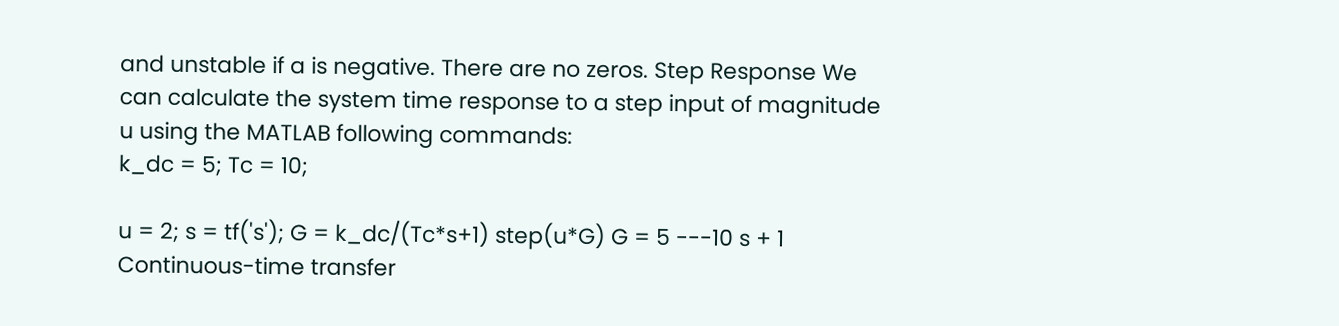and unstable if a is negative. There are no zeros. Step Response We can calculate the system time response to a step input of magnitude u using the MATLAB following commands:
k_dc = 5; Tc = 10;

u = 2; s = tf('s'); G = k_dc/(Tc*s+1) step(u*G) G = 5 ---10 s + 1 Continuous-time transfer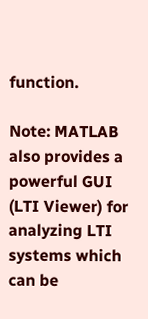function.

Note: MATLAB also provides a powerful GUI (LTI Viewer) for analyzing LTI systems which can be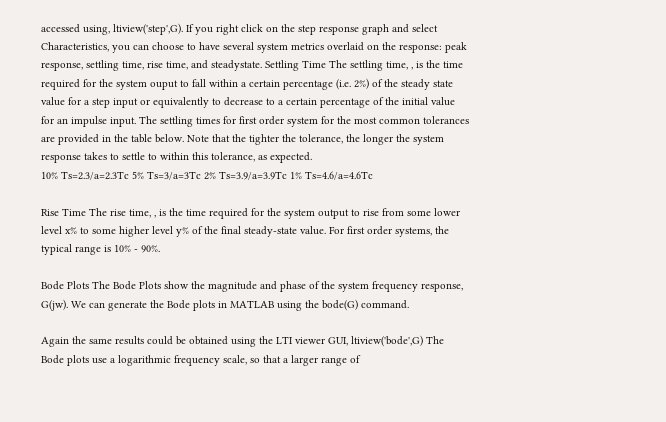accessed using, ltiview('step',G). If you right click on the step response graph and select Characteristics, you can choose to have several system metrics overlaid on the response: peak response, settling time, rise time, and steadystate. Settling Time The settling time, , is the time required for the system ouput to fall within a certain percentage (i.e. 2%) of the steady state value for a step input or equivalently to decrease to a certain percentage of the initial value for an impulse input. The settling times for first order system for the most common tolerances are provided in the table below. Note that the tighter the tolerance, the longer the system response takes to settle to within this tolerance, as expected.
10% Ts=2.3/a=2.3Tc 5% Ts=3/a=3Tc 2% Ts=3.9/a=3.9Tc 1% Ts=4.6/a=4.6Tc

Rise Time The rise time, , is the time required for the system output to rise from some lower level x% to some higher level y% of the final steady-state value. For first order systems, the typical range is 10% - 90%.

Bode Plots The Bode Plots show the magnitude and phase of the system frequency response, G(jw). We can generate the Bode plots in MATLAB using the bode(G) command.

Again the same results could be obtained using the LTI viewer GUI, ltiview('bode',G) The Bode plots use a logarithmic frequency scale, so that a larger range of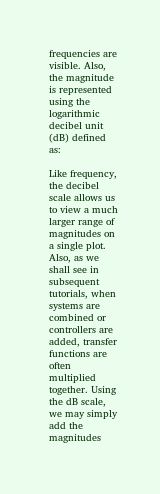frequencies are visible. Also, the magnitude is represented using the logarithmic decibel unit (dB) defined as:

Like frequency, the decibel scale allows us to view a much larger range of magnitudes on a single plot. Also, as we shall see in subsequent tutorials, when systems are combined or controllers are added, transfer functions are often multiplied together. Using the dB scale, we may simply add the magnitudes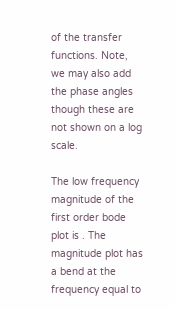of the transfer functions. Note, we may also add the phase angles though these are not shown on a log scale.

The low frequency magnitude of the first order bode plot is . The magnitude plot has a bend at the frequency equal to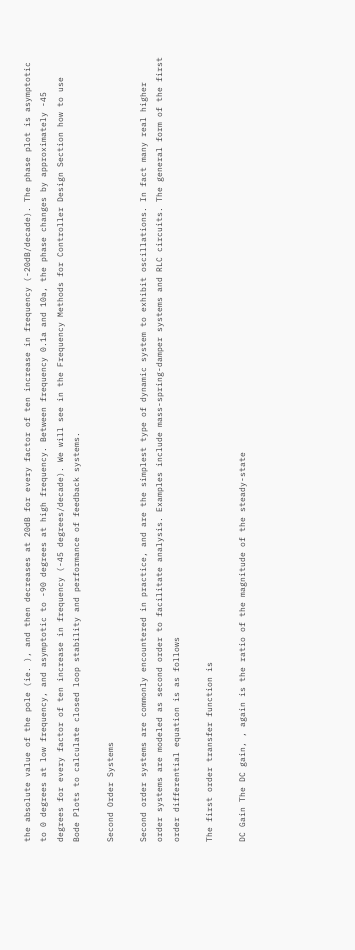the absolute value of the pole (ie. ), and then decreases at 20dB for every factor of ten increase in frequency (-20dB/decade). The phase plot is asymptotic to 0 degrees at low frequency, and asymptotic to -90 degrees at high frequency. Between frequency 0.1a and 10a, the phase changes by approximately -45 degrees for every factor of ten increase in frequency (-45 degrees/decade). We will see in the Frequency Methods for Controller Design Section how to use Bode Plots to calculate closed loop stability and performance of feedback systems.

Second Order Systems

Second order systems are commonly encountered in practice, and are the simplest type of dynamic system to exhibit oscillations. In fact many real higher order systems are modeled as second order to facilitate analysis. Examples include mass-spring-damper systems and RLC circuits. The general form of the first order differential equation is as follows

The first order transfer function is

DC Gain The DC gain, , again is the ratio of the magnitude of the steady-state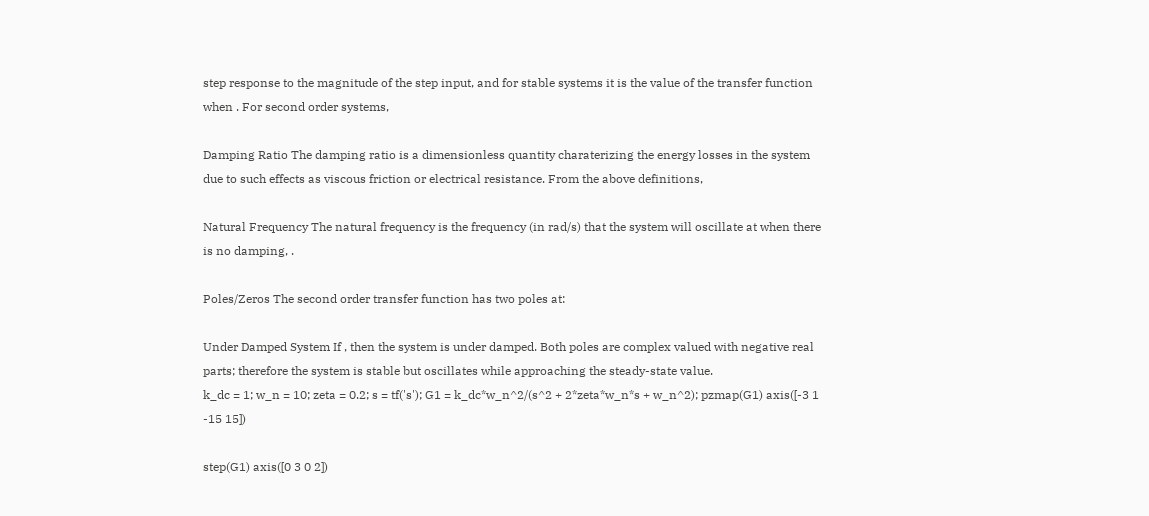step response to the magnitude of the step input, and for stable systems it is the value of the transfer function when . For second order systems,

Damping Ratio The damping ratio is a dimensionless quantity charaterizing the energy losses in the system due to such effects as viscous friction or electrical resistance. From the above definitions,

Natural Frequency The natural frequency is the frequency (in rad/s) that the system will oscillate at when there is no damping, .

Poles/Zeros The second order transfer function has two poles at:

Under Damped System If , then the system is under damped. Both poles are complex valued with negative real parts; therefore the system is stable but oscillates while approaching the steady-state value.
k_dc = 1; w_n = 10; zeta = 0.2; s = tf('s'); G1 = k_dc*w_n^2/(s^2 + 2*zeta*w_n*s + w_n^2); pzmap(G1) axis([-3 1 -15 15])

step(G1) axis([0 3 0 2])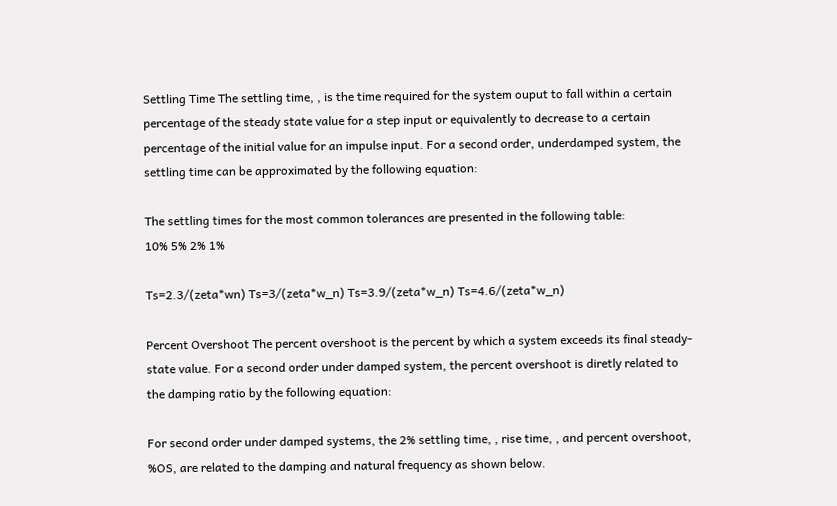Settling Time The settling time, , is the time required for the system ouput to fall within a certain percentage of the steady state value for a step input or equivalently to decrease to a certain percentage of the initial value for an impulse input. For a second order, underdamped system, the settling time can be approximated by the following equation:

The settling times for the most common tolerances are presented in the following table:
10% 5% 2% 1%

Ts=2.3/(zeta*wn) Ts=3/(zeta*w_n) Ts=3.9/(zeta*w_n) Ts=4.6/(zeta*w_n)

Percent Overshoot The percent overshoot is the percent by which a system exceeds its final steady-state value. For a second order under damped system, the percent overshoot is diretly related to the damping ratio by the following equation:

For second order under damped systems, the 2% settling time, , rise time, , and percent overshoot, %OS, are related to the damping and natural frequency as shown below.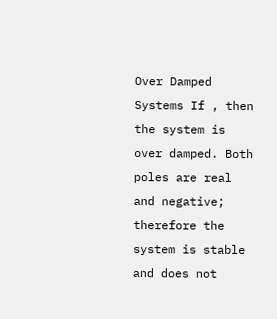Over Damped Systems If , then the system is over damped. Both poles are real and negative; therefore the system is stable and does not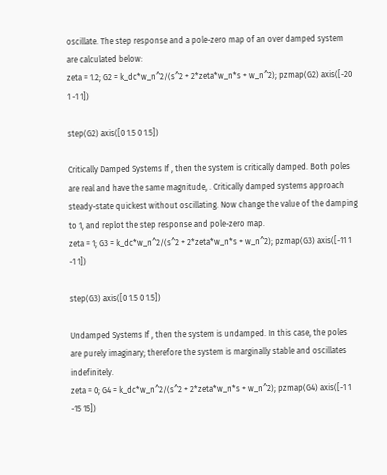oscillate. The step response and a pole-zero map of an over damped system are calculated below:
zeta = 1.2; G2 = k_dc*w_n^2/(s^2 + 2*zeta*w_n*s + w_n^2); pzmap(G2) axis([-20 1 -1 1])

step(G2) axis([0 1.5 0 1.5])

Critically Damped Systems If , then the system is critically damped. Both poles are real and have the same magnitude, . Critically damped systems approach steady-state quickest without oscillating. Now change the value of the damping to 1, and replot the step response and pole-zero map.
zeta = 1; G3 = k_dc*w_n^2/(s^2 + 2*zeta*w_n*s + w_n^2); pzmap(G3) axis([-11 1 -1 1])

step(G3) axis([0 1.5 0 1.5])

Undamped Systems If , then the system is undamped. In this case, the poles are purely imaginary; therefore the system is marginally stable and oscillates indefinitely.
zeta = 0; G4 = k_dc*w_n^2/(s^2 + 2*zeta*w_n*s + w_n^2); pzmap(G4) axis([-1 1 -15 15])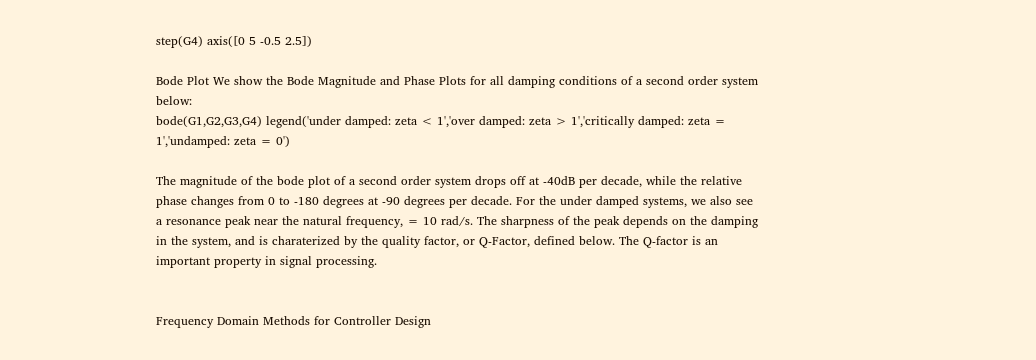step(G4) axis([0 5 -0.5 2.5])

Bode Plot We show the Bode Magnitude and Phase Plots for all damping conditions of a second order system below:
bode(G1,G2,G3,G4) legend('under damped: zeta < 1','over damped: zeta > 1','critically damped: zeta = 1','undamped: zeta = 0')

The magnitude of the bode plot of a second order system drops off at -40dB per decade, while the relative phase changes from 0 to -180 degrees at -90 degrees per decade. For the under damped systems, we also see a resonance peak near the natural frequency, = 10 rad/s. The sharpness of the peak depends on the damping in the system, and is charaterized by the quality factor, or Q-Factor, defined below. The Q-factor is an important property in signal processing.


Frequency Domain Methods for Controller Design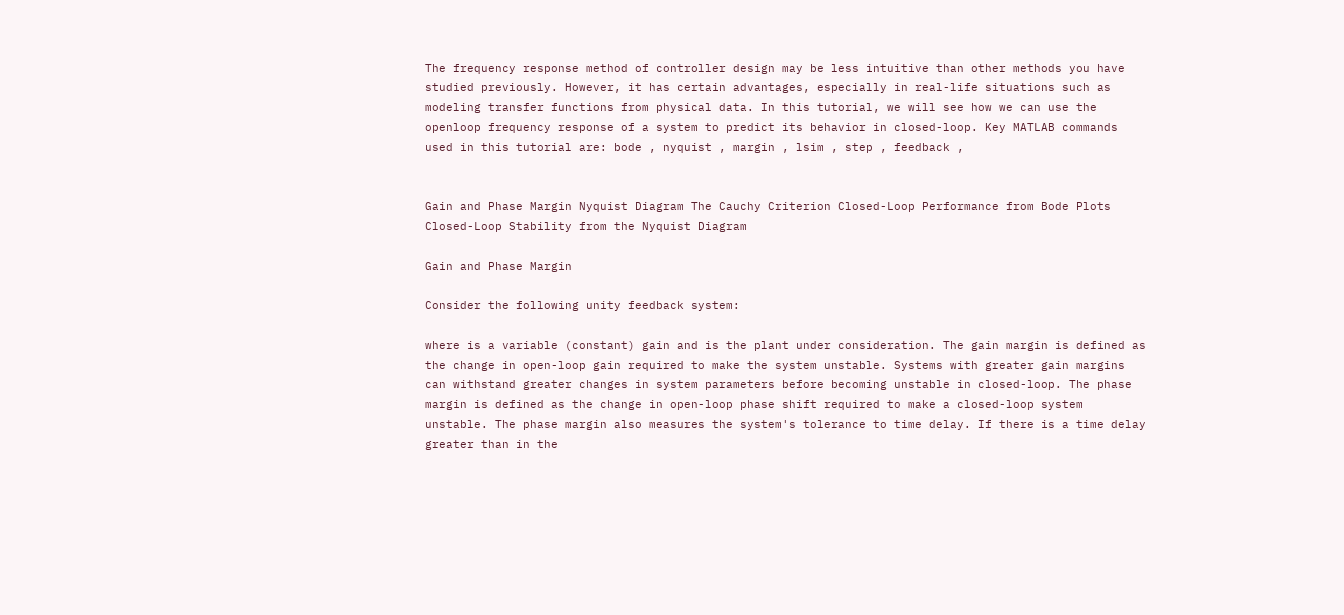The frequency response method of controller design may be less intuitive than other methods you have studied previously. However, it has certain advantages, especially in real-life situations such as modeling transfer functions from physical data. In this tutorial, we will see how we can use the openloop frequency response of a system to predict its behavior in closed-loop. Key MATLAB commands used in this tutorial are: bode , nyquist , margin , lsim , step , feedback ,


Gain and Phase Margin Nyquist Diagram The Cauchy Criterion Closed-Loop Performance from Bode Plots Closed-Loop Stability from the Nyquist Diagram

Gain and Phase Margin

Consider the following unity feedback system:

where is a variable (constant) gain and is the plant under consideration. The gain margin is defined as the change in open-loop gain required to make the system unstable. Systems with greater gain margins can withstand greater changes in system parameters before becoming unstable in closed-loop. The phase margin is defined as the change in open-loop phase shift required to make a closed-loop system unstable. The phase margin also measures the system's tolerance to time delay. If there is a time delay greater than in the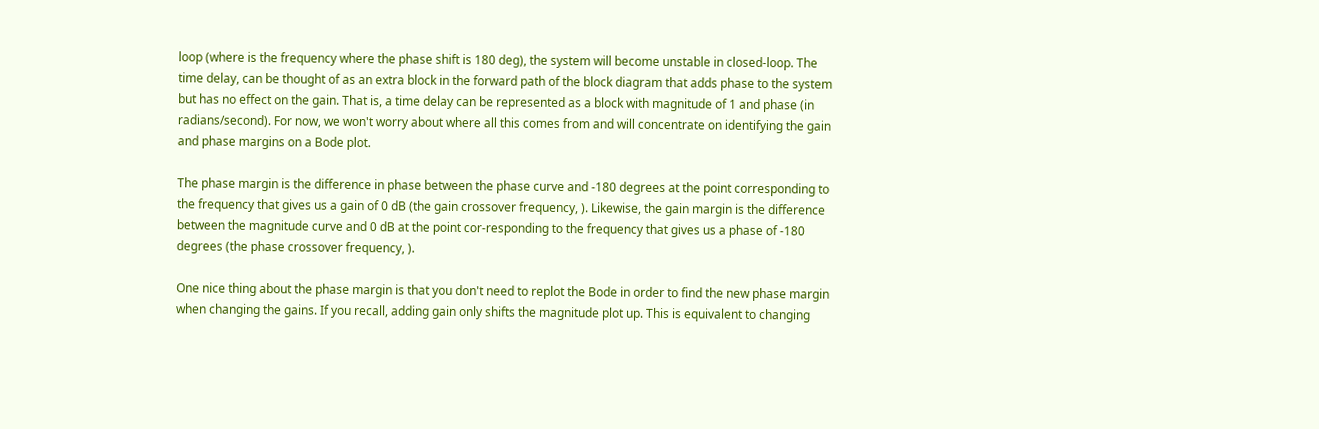loop (where is the frequency where the phase shift is 180 deg), the system will become unstable in closed-loop. The time delay, can be thought of as an extra block in the forward path of the block diagram that adds phase to the system but has no effect on the gain. That is, a time delay can be represented as a block with magnitude of 1 and phase (in radians/second). For now, we won't worry about where all this comes from and will concentrate on identifying the gain and phase margins on a Bode plot.

The phase margin is the difference in phase between the phase curve and -180 degrees at the point corresponding to the frequency that gives us a gain of 0 dB (the gain crossover frequency, ). Likewise, the gain margin is the difference between the magnitude curve and 0 dB at the point cor-responding to the frequency that gives us a phase of -180 degrees (the phase crossover frequency, ).

One nice thing about the phase margin is that you don't need to replot the Bode in order to find the new phase margin when changing the gains. If you recall, adding gain only shifts the magnitude plot up. This is equivalent to changing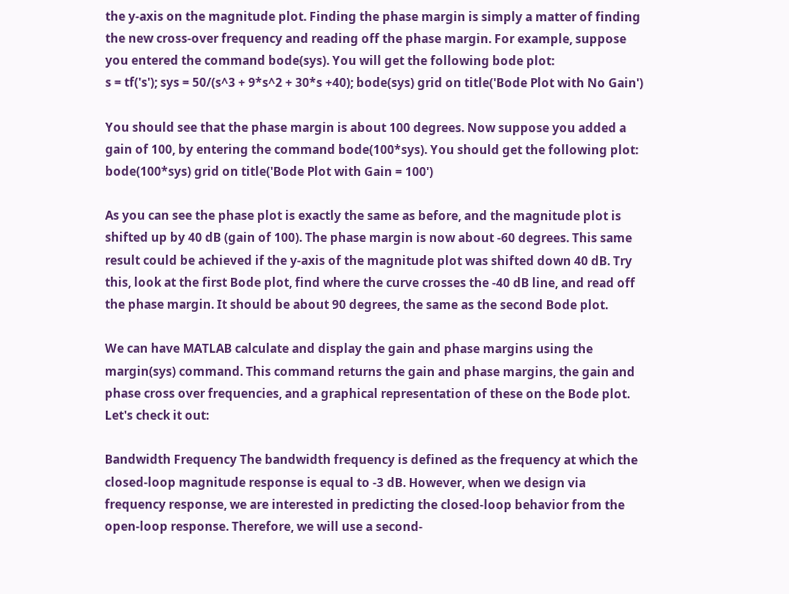the y-axis on the magnitude plot. Finding the phase margin is simply a matter of finding the new cross-over frequency and reading off the phase margin. For example, suppose you entered the command bode(sys). You will get the following bode plot:
s = tf('s'); sys = 50/(s^3 + 9*s^2 + 30*s +40); bode(sys) grid on title('Bode Plot with No Gain')

You should see that the phase margin is about 100 degrees. Now suppose you added a gain of 100, by entering the command bode(100*sys). You should get the following plot:
bode(100*sys) grid on title('Bode Plot with Gain = 100')

As you can see the phase plot is exactly the same as before, and the magnitude plot is shifted up by 40 dB (gain of 100). The phase margin is now about -60 degrees. This same result could be achieved if the y-axis of the magnitude plot was shifted down 40 dB. Try this, look at the first Bode plot, find where the curve crosses the -40 dB line, and read off the phase margin. It should be about 90 degrees, the same as the second Bode plot.

We can have MATLAB calculate and display the gain and phase margins using the margin(sys) command. This command returns the gain and phase margins, the gain and phase cross over frequencies, and a graphical representation of these on the Bode plot. Let's check it out:

Bandwidth Frequency The bandwidth frequency is defined as the frequency at which the closed-loop magnitude response is equal to -3 dB. However, when we design via frequency response, we are interested in predicting the closed-loop behavior from the open-loop response. Therefore, we will use a second-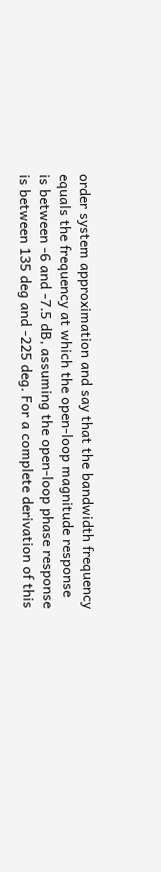order system approximation and say that the bandwidth frequency equals the frequency at which the open-loop magnitude response is between -6 and -7.5 dB, assuming the open-loop phase response is between 135 deg and -225 deg. For a complete derivation of this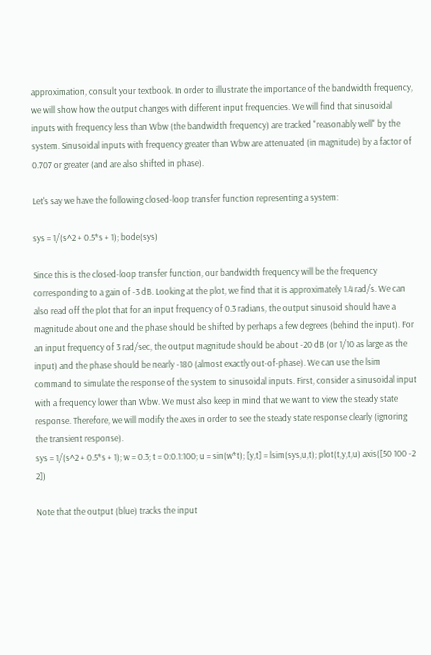approximation, consult your textbook. In order to illustrate the importance of the bandwidth frequency, we will show how the output changes with different input frequencies. We will find that sinusoidal inputs with frequency less than Wbw (the bandwidth frequency) are tracked "reasonably well" by the system. Sinusoidal inputs with frequency greater than Wbw are attenuated (in magnitude) by a factor of 0.707 or greater (and are also shifted in phase).

Let's say we have the following closed-loop transfer function representing a system:

sys = 1/(s^2 + 0.5*s + 1); bode(sys)

Since this is the closed-loop transfer function, our bandwidth frequency will be the frequency corresponding to a gain of -3 dB. Looking at the plot, we find that it is approximately 1.4 rad/s. We can also read off the plot that for an input frequency of 0.3 radians, the output sinusoid should have a magnitude about one and the phase should be shifted by perhaps a few degrees (behind the input). For an input frequency of 3 rad/sec, the output magnitude should be about -20 dB (or 1/10 as large as the input) and the phase should be nearly -180 (almost exactly out-of-phase). We can use the lsim command to simulate the response of the system to sinusoidal inputs. First, consider a sinusoidal input with a frequency lower than Wbw. We must also keep in mind that we want to view the steady state response. Therefore, we will modify the axes in order to see the steady state response clearly (ignoring the transient response).
sys = 1/(s^2 + 0.5*s + 1); w = 0.3; t = 0:0.1:100; u = sin(w*t); [y,t] = lsim(sys,u,t); plot(t,y,t,u) axis([50 100 -2 2])

Note that the output (blue) tracks the input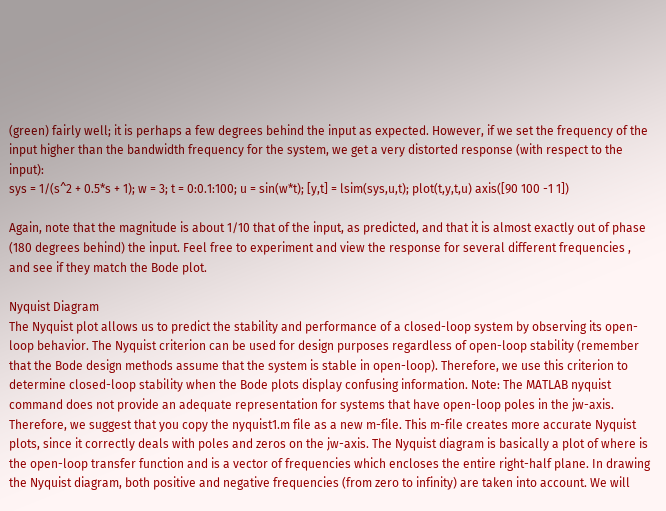(green) fairly well; it is perhaps a few degrees behind the input as expected. However, if we set the frequency of the input higher than the bandwidth frequency for the system, we get a very distorted response (with respect to the input):
sys = 1/(s^2 + 0.5*s + 1); w = 3; t = 0:0.1:100; u = sin(w*t); [y,t] = lsim(sys,u,t); plot(t,y,t,u) axis([90 100 -1 1])

Again, note that the magnitude is about 1/10 that of the input, as predicted, and that it is almost exactly out of phase (180 degrees behind) the input. Feel free to experiment and view the response for several different frequencies , and see if they match the Bode plot.

Nyquist Diagram
The Nyquist plot allows us to predict the stability and performance of a closed-loop system by observing its open-loop behavior. The Nyquist criterion can be used for design purposes regardless of open-loop stability (remember that the Bode design methods assume that the system is stable in open-loop). Therefore, we use this criterion to determine closed-loop stability when the Bode plots display confusing information. Note: The MATLAB nyquist command does not provide an adequate representation for systems that have open-loop poles in the jw-axis. Therefore, we suggest that you copy the nyquist1.m file as a new m-file. This m-file creates more accurate Nyquist plots, since it correctly deals with poles and zeros on the jw-axis. The Nyquist diagram is basically a plot of where is the open-loop transfer function and is a vector of frequencies which encloses the entire right-half plane. In drawing the Nyquist diagram, both positive and negative frequencies (from zero to infinity) are taken into account. We will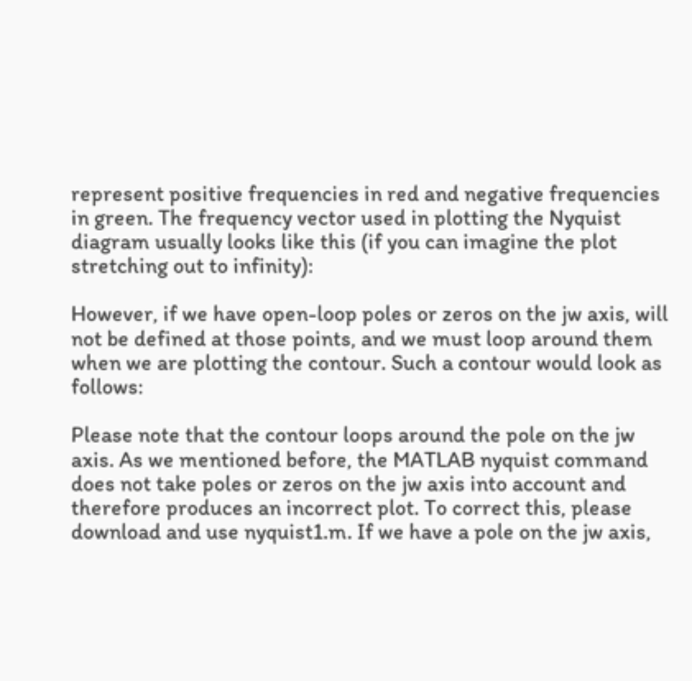represent positive frequencies in red and negative frequencies in green. The frequency vector used in plotting the Nyquist diagram usually looks like this (if you can imagine the plot stretching out to infinity):

However, if we have open-loop poles or zeros on the jw axis, will not be defined at those points, and we must loop around them when we are plotting the contour. Such a contour would look as follows:

Please note that the contour loops around the pole on the jw axis. As we mentioned before, the MATLAB nyquist command does not take poles or zeros on the jw axis into account and therefore produces an incorrect plot. To correct this, please download and use nyquist1.m. If we have a pole on the jw axis,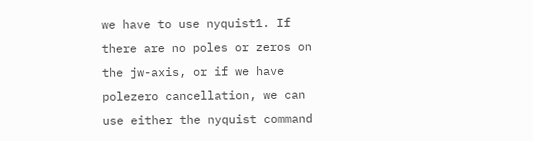we have to use nyquist1. If there are no poles or zeros on the jw-axis, or if we have polezero cancellation, we can use either the nyquist command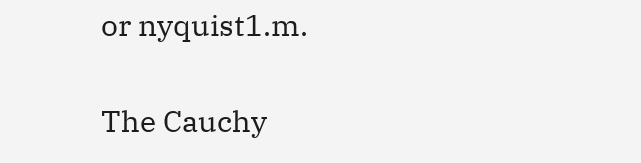or nyquist1.m.

The Cauchy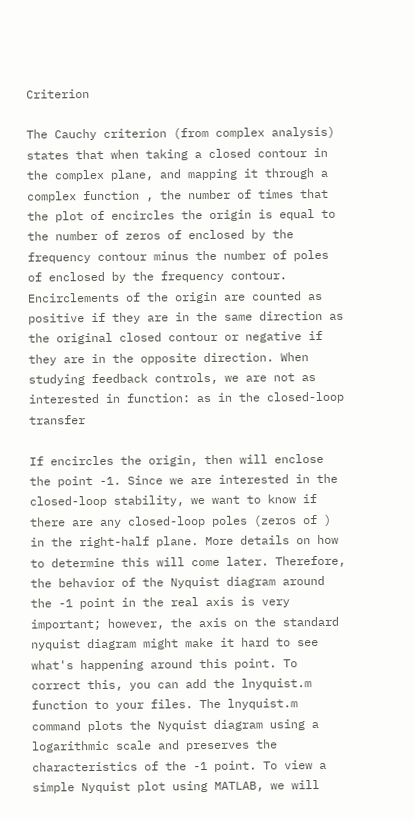Criterion

The Cauchy criterion (from complex analysis) states that when taking a closed contour in the complex plane, and mapping it through a complex function , the number of times that the plot of encircles the origin is equal to the number of zeros of enclosed by the frequency contour minus the number of poles of enclosed by the frequency contour. Encirclements of the origin are counted as positive if they are in the same direction as the original closed contour or negative if they are in the opposite direction. When studying feedback controls, we are not as interested in function: as in the closed-loop transfer

If encircles the origin, then will enclose the point -1. Since we are interested in the closed-loop stability, we want to know if there are any closed-loop poles (zeros of ) in the right-half plane. More details on how to determine this will come later. Therefore, the behavior of the Nyquist diagram around the -1 point in the real axis is very important; however, the axis on the standard nyquist diagram might make it hard to see what's happening around this point. To correct this, you can add the lnyquist.m function to your files. The lnyquist.m command plots the Nyquist diagram using a logarithmic scale and preserves the characteristics of the -1 point. To view a simple Nyquist plot using MATLAB, we will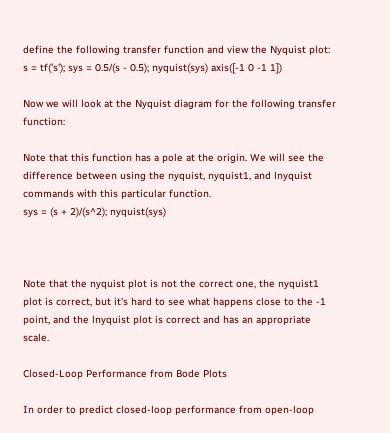define the following transfer function and view the Nyquist plot:
s = tf('s'); sys = 0.5/(s - 0.5); nyquist(sys) axis([-1 0 -1 1])

Now we will look at the Nyquist diagram for the following transfer function:

Note that this function has a pole at the origin. We will see the difference between using the nyquist, nyquist1, and lnyquist commands with this particular function.
sys = (s + 2)/(s^2); nyquist(sys)



Note that the nyquist plot is not the correct one, the nyquist1 plot is correct, but it's hard to see what happens close to the -1 point, and the lnyquist plot is correct and has an appropriate scale.

Closed-Loop Performance from Bode Plots

In order to predict closed-loop performance from open-loop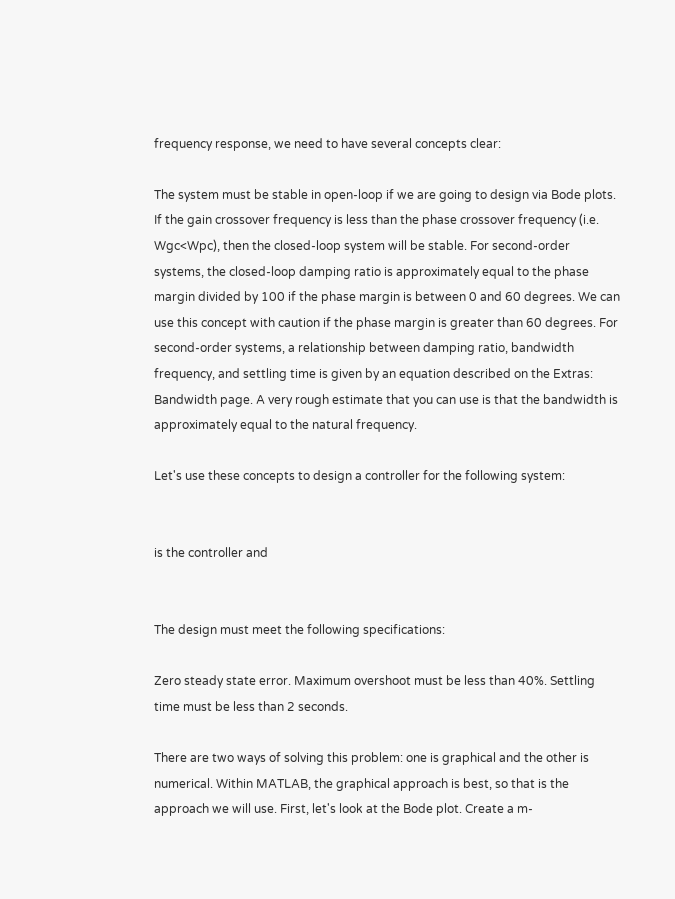frequency response, we need to have several concepts clear:

The system must be stable in open-loop if we are going to design via Bode plots. If the gain crossover frequency is less than the phase crossover frequency (i.e. Wgc<Wpc), then the closed-loop system will be stable. For second-order systems, the closed-loop damping ratio is approximately equal to the phase margin divided by 100 if the phase margin is between 0 and 60 degrees. We can use this concept with caution if the phase margin is greater than 60 degrees. For second-order systems, a relationship between damping ratio, bandwidth frequency, and settling time is given by an equation described on the Extras: Bandwidth page. A very rough estimate that you can use is that the bandwidth is approximately equal to the natural frequency.

Let's use these concepts to design a controller for the following system:


is the controller and


The design must meet the following specifications:

Zero steady state error. Maximum overshoot must be less than 40%. Settling time must be less than 2 seconds.

There are two ways of solving this problem: one is graphical and the other is numerical. Within MATLAB, the graphical approach is best, so that is the approach we will use. First, let's look at the Bode plot. Create a m-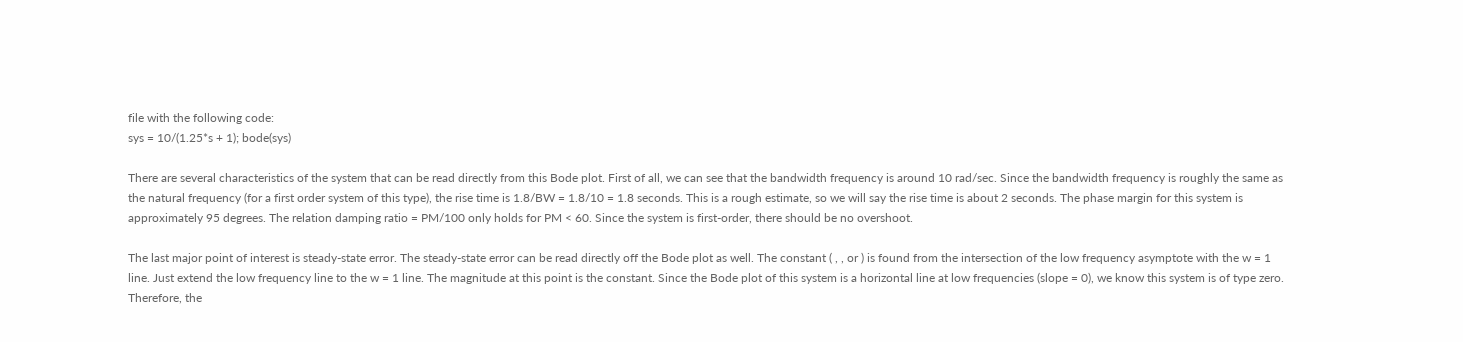file with the following code:
sys = 10/(1.25*s + 1); bode(sys)

There are several characteristics of the system that can be read directly from this Bode plot. First of all, we can see that the bandwidth frequency is around 10 rad/sec. Since the bandwidth frequency is roughly the same as the natural frequency (for a first order system of this type), the rise time is 1.8/BW = 1.8/10 = 1.8 seconds. This is a rough estimate, so we will say the rise time is about 2 seconds. The phase margin for this system is approximately 95 degrees. The relation damping ratio = PM/100 only holds for PM < 60. Since the system is first-order, there should be no overshoot.

The last major point of interest is steady-state error. The steady-state error can be read directly off the Bode plot as well. The constant ( , , or ) is found from the intersection of the low frequency asymptote with the w = 1 line. Just extend the low frequency line to the w = 1 line. The magnitude at this point is the constant. Since the Bode plot of this system is a horizontal line at low frequencies (slope = 0), we know this system is of type zero. Therefore, the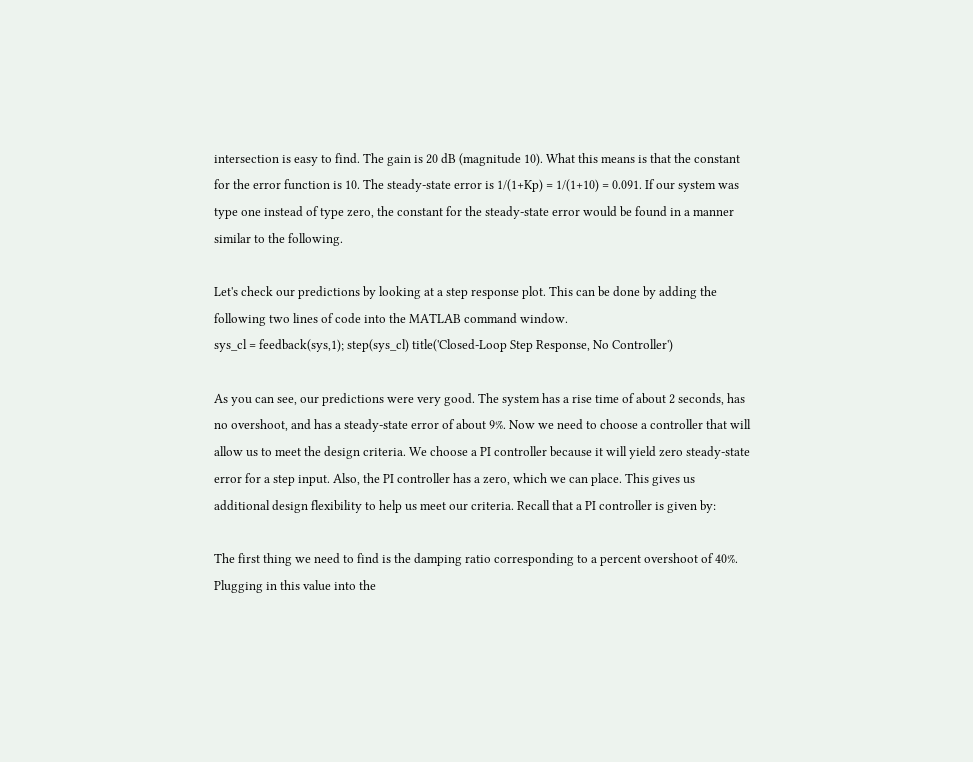intersection is easy to find. The gain is 20 dB (magnitude 10). What this means is that the constant for the error function is 10. The steady-state error is 1/(1+Kp) = 1/(1+10) = 0.091. If our system was type one instead of type zero, the constant for the steady-state error would be found in a manner similar to the following.

Let's check our predictions by looking at a step response plot. This can be done by adding the following two lines of code into the MATLAB command window.
sys_cl = feedback(sys,1); step(sys_cl) title('Closed-Loop Step Response, No Controller')

As you can see, our predictions were very good. The system has a rise time of about 2 seconds, has no overshoot, and has a steady-state error of about 9%. Now we need to choose a controller that will allow us to meet the design criteria. We choose a PI controller because it will yield zero steady-state error for a step input. Also, the PI controller has a zero, which we can place. This gives us additional design flexibility to help us meet our criteria. Recall that a PI controller is given by:

The first thing we need to find is the damping ratio corresponding to a percent overshoot of 40%. Plugging in this value into the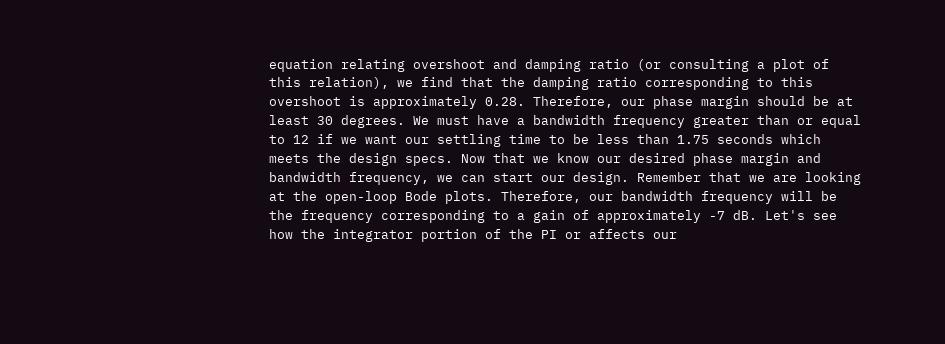equation relating overshoot and damping ratio (or consulting a plot of this relation), we find that the damping ratio corresponding to this overshoot is approximately 0.28. Therefore, our phase margin should be at least 30 degrees. We must have a bandwidth frequency greater than or equal to 12 if we want our settling time to be less than 1.75 seconds which meets the design specs. Now that we know our desired phase margin and bandwidth frequency, we can start our design. Remember that we are looking at the open-loop Bode plots. Therefore, our bandwidth frequency will be the frequency corresponding to a gain of approximately -7 dB. Let's see how the integrator portion of the PI or affects our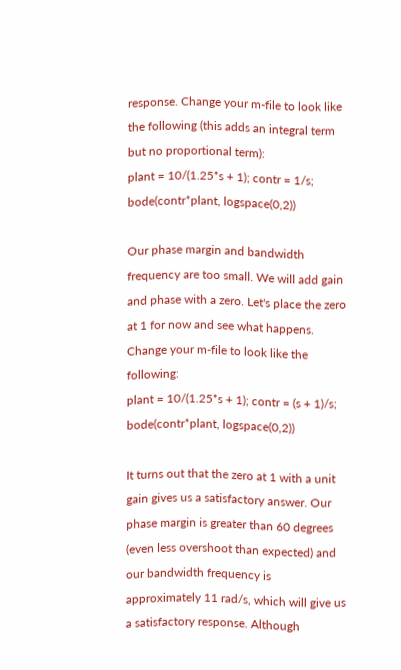response. Change your m-file to look like the following (this adds an integral term but no proportional term):
plant = 10/(1.25*s + 1); contr = 1/s; bode(contr*plant, logspace(0,2))

Our phase margin and bandwidth frequency are too small. We will add gain and phase with a zero. Let's place the zero at 1 for now and see what happens. Change your m-file to look like the following:
plant = 10/(1.25*s + 1); contr = (s + 1)/s; bode(contr*plant, logspace(0,2))

It turns out that the zero at 1 with a unit gain gives us a satisfactory answer. Our phase margin is greater than 60 degrees (even less overshoot than expected) and our bandwidth frequency is approximately 11 rad/s, which will give us a satisfactory response. Although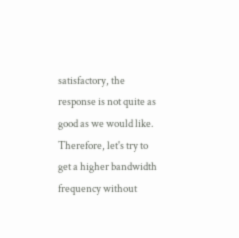satisfactory, the response is not quite as good as we would like. Therefore, let's try to get a higher bandwidth frequency without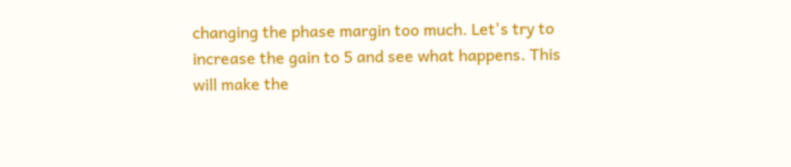changing the phase margin too much. Let's try to increase the gain to 5 and see what happens. This will make the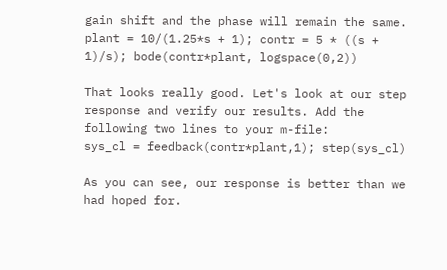gain shift and the phase will remain the same.
plant = 10/(1.25*s + 1); contr = 5 * ((s + 1)/s); bode(contr*plant, logspace(0,2))

That looks really good. Let's look at our step response and verify our results. Add the following two lines to your m-file:
sys_cl = feedback(contr*plant,1); step(sys_cl)

As you can see, our response is better than we had hoped for.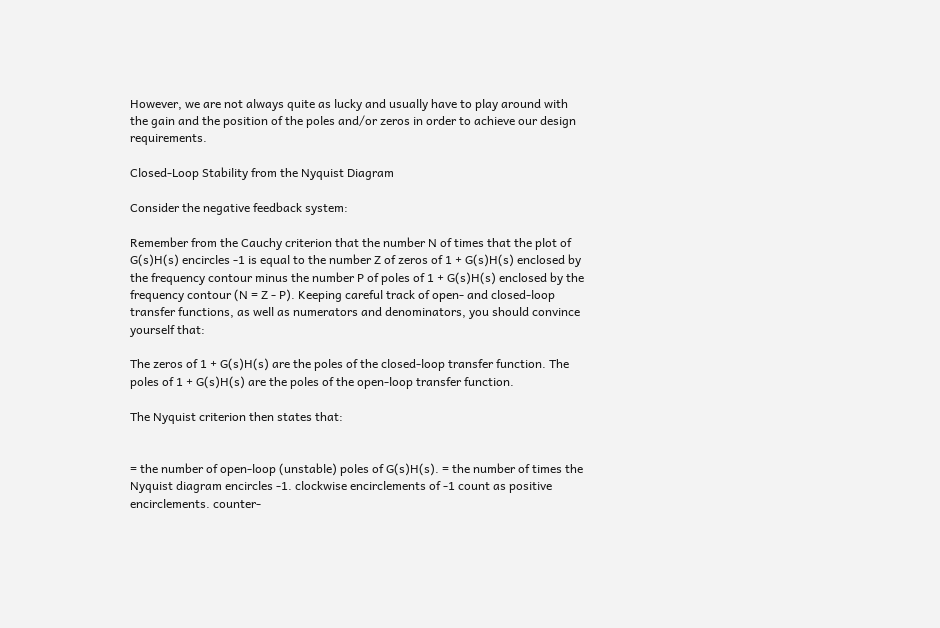However, we are not always quite as lucky and usually have to play around with the gain and the position of the poles and/or zeros in order to achieve our design requirements.

Closed-Loop Stability from the Nyquist Diagram

Consider the negative feedback system:

Remember from the Cauchy criterion that the number N of times that the plot of G(s)H(s) encircles -1 is equal to the number Z of zeros of 1 + G(s)H(s) enclosed by the frequency contour minus the number P of poles of 1 + G(s)H(s) enclosed by the frequency contour (N = Z - P). Keeping careful track of open- and closed-loop transfer functions, as well as numerators and denominators, you should convince yourself that:

The zeros of 1 + G(s)H(s) are the poles of the closed-loop transfer function. The poles of 1 + G(s)H(s) are the poles of the open-loop transfer function.

The Nyquist criterion then states that:


= the number of open-loop (unstable) poles of G(s)H(s). = the number of times the Nyquist diagram encircles -1. clockwise encirclements of -1 count as positive encirclements. counter-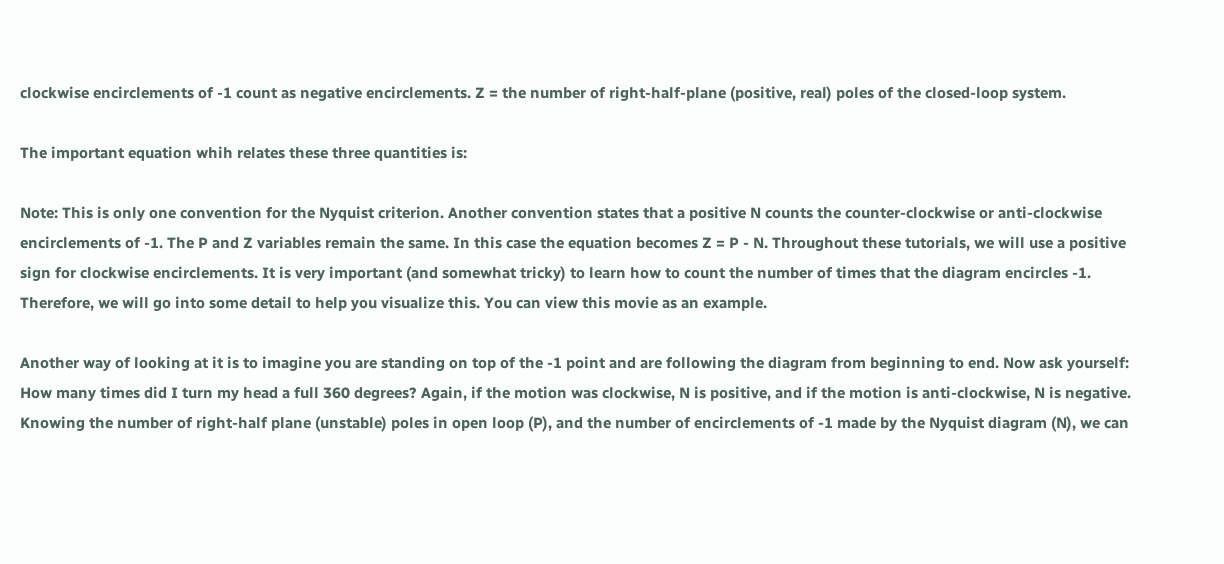clockwise encirclements of -1 count as negative encirclements. Z = the number of right-half-plane (positive, real) poles of the closed-loop system.

The important equation whih relates these three quantities is:

Note: This is only one convention for the Nyquist criterion. Another convention states that a positive N counts the counter-clockwise or anti-clockwise encirclements of -1. The P and Z variables remain the same. In this case the equation becomes Z = P - N. Throughout these tutorials, we will use a positive sign for clockwise encirclements. It is very important (and somewhat tricky) to learn how to count the number of times that the diagram encircles -1. Therefore, we will go into some detail to help you visualize this. You can view this movie as an example.

Another way of looking at it is to imagine you are standing on top of the -1 point and are following the diagram from beginning to end. Now ask yourself: How many times did I turn my head a full 360 degrees? Again, if the motion was clockwise, N is positive, and if the motion is anti-clockwise, N is negative. Knowing the number of right-half plane (unstable) poles in open loop (P), and the number of encirclements of -1 made by the Nyquist diagram (N), we can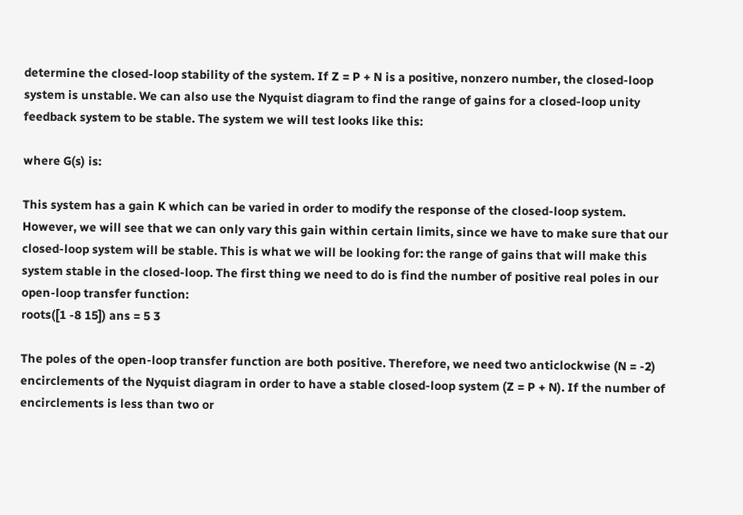determine the closed-loop stability of the system. If Z = P + N is a positive, nonzero number, the closed-loop system is unstable. We can also use the Nyquist diagram to find the range of gains for a closed-loop unity feedback system to be stable. The system we will test looks like this:

where G(s) is:

This system has a gain K which can be varied in order to modify the response of the closed-loop system. However, we will see that we can only vary this gain within certain limits, since we have to make sure that our closed-loop system will be stable. This is what we will be looking for: the range of gains that will make this system stable in the closed-loop. The first thing we need to do is find the number of positive real poles in our open-loop transfer function:
roots([1 -8 15]) ans = 5 3

The poles of the open-loop transfer function are both positive. Therefore, we need two anticlockwise (N = -2) encirclements of the Nyquist diagram in order to have a stable closed-loop system (Z = P + N). If the number of encirclements is less than two or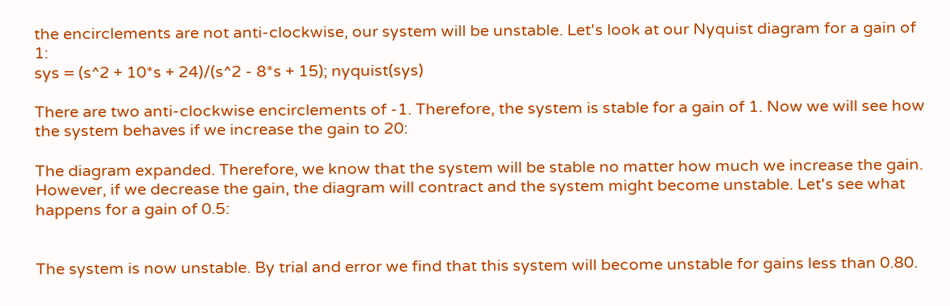the encirclements are not anti-clockwise, our system will be unstable. Let's look at our Nyquist diagram for a gain of 1:
sys = (s^2 + 10*s + 24)/(s^2 - 8*s + 15); nyquist(sys)

There are two anti-clockwise encirclements of -1. Therefore, the system is stable for a gain of 1. Now we will see how the system behaves if we increase the gain to 20:

The diagram expanded. Therefore, we know that the system will be stable no matter how much we increase the gain. However, if we decrease the gain, the diagram will contract and the system might become unstable. Let's see what happens for a gain of 0.5:


The system is now unstable. By trial and error we find that this system will become unstable for gains less than 0.80.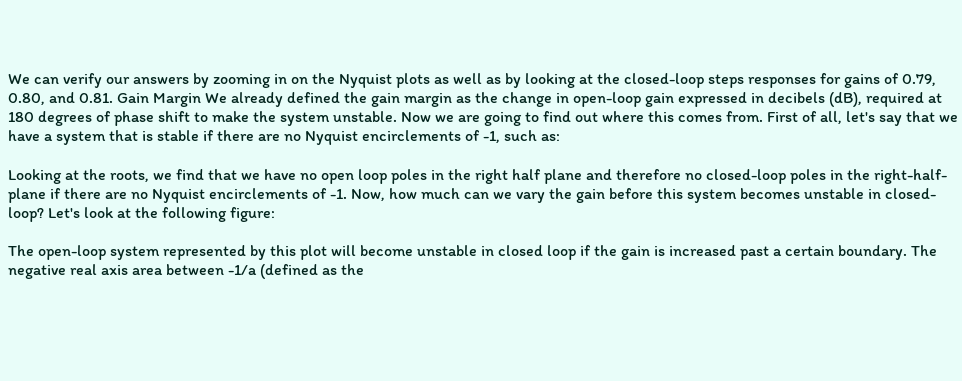We can verify our answers by zooming in on the Nyquist plots as well as by looking at the closed-loop steps responses for gains of 0.79, 0.80, and 0.81. Gain Margin We already defined the gain margin as the change in open-loop gain expressed in decibels (dB), required at 180 degrees of phase shift to make the system unstable. Now we are going to find out where this comes from. First of all, let's say that we have a system that is stable if there are no Nyquist encirclements of -1, such as:

Looking at the roots, we find that we have no open loop poles in the right half plane and therefore no closed-loop poles in the right-half-plane if there are no Nyquist encirclements of -1. Now, how much can we vary the gain before this system becomes unstable in closed-loop? Let's look at the following figure:

The open-loop system represented by this plot will become unstable in closed loop if the gain is increased past a certain boundary. The negative real axis area between -1/a (defined as the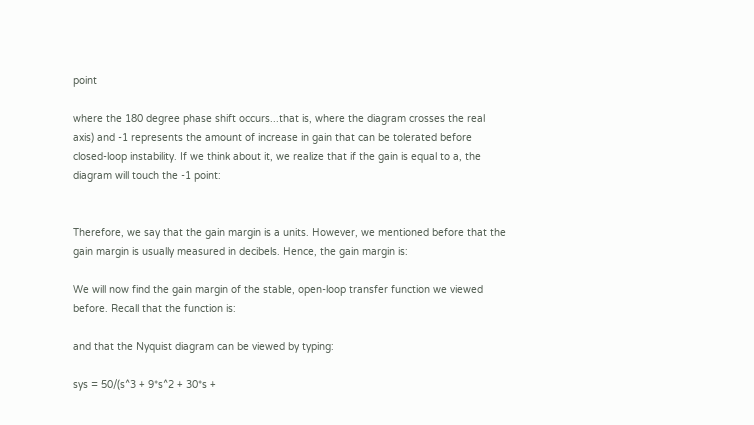point

where the 180 degree phase shift occurs...that is, where the diagram crosses the real axis) and -1 represents the amount of increase in gain that can be tolerated before closed-loop instability. If we think about it, we realize that if the gain is equal to a, the diagram will touch the -1 point:


Therefore, we say that the gain margin is a units. However, we mentioned before that the gain margin is usually measured in decibels. Hence, the gain margin is:

We will now find the gain margin of the stable, open-loop transfer function we viewed before. Recall that the function is:

and that the Nyquist diagram can be viewed by typing:

sys = 50/(s^3 + 9*s^2 + 30*s +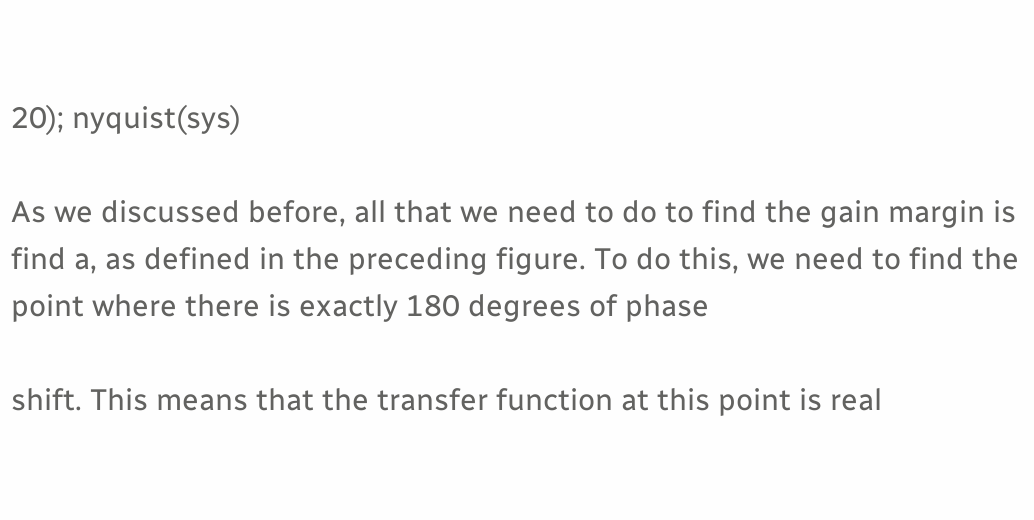20); nyquist(sys)

As we discussed before, all that we need to do to find the gain margin is find a, as defined in the preceding figure. To do this, we need to find the point where there is exactly 180 degrees of phase

shift. This means that the transfer function at this point is real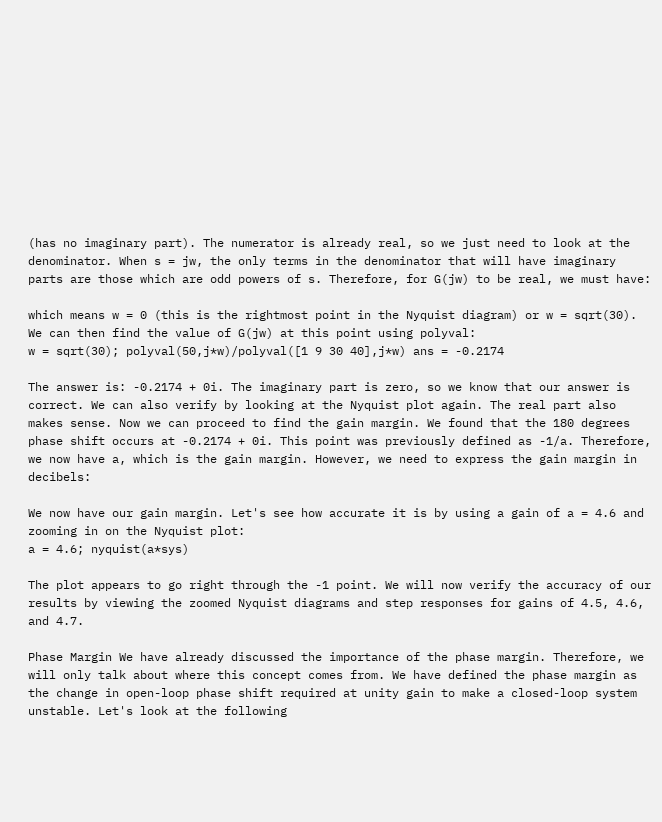(has no imaginary part). The numerator is already real, so we just need to look at the denominator. When s = jw, the only terms in the denominator that will have imaginary parts are those which are odd powers of s. Therefore, for G(jw) to be real, we must have:

which means w = 0 (this is the rightmost point in the Nyquist diagram) or w = sqrt(30). We can then find the value of G(jw) at this point using polyval:
w = sqrt(30); polyval(50,j*w)/polyval([1 9 30 40],j*w) ans = -0.2174

The answer is: -0.2174 + 0i. The imaginary part is zero, so we know that our answer is correct. We can also verify by looking at the Nyquist plot again. The real part also makes sense. Now we can proceed to find the gain margin. We found that the 180 degrees phase shift occurs at -0.2174 + 0i. This point was previously defined as -1/a. Therefore, we now have a, which is the gain margin. However, we need to express the gain margin in decibels:

We now have our gain margin. Let's see how accurate it is by using a gain of a = 4.6 and zooming in on the Nyquist plot:
a = 4.6; nyquist(a*sys)

The plot appears to go right through the -1 point. We will now verify the accuracy of our results by viewing the zoomed Nyquist diagrams and step responses for gains of 4.5, 4.6, and 4.7.

Phase Margin We have already discussed the importance of the phase margin. Therefore, we will only talk about where this concept comes from. We have defined the phase margin as the change in open-loop phase shift required at unity gain to make a closed-loop system unstable. Let's look at the following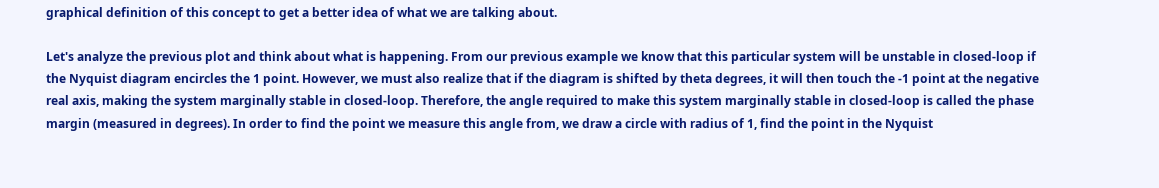graphical definition of this concept to get a better idea of what we are talking about.

Let's analyze the previous plot and think about what is happening. From our previous example we know that this particular system will be unstable in closed-loop if the Nyquist diagram encircles the 1 point. However, we must also realize that if the diagram is shifted by theta degrees, it will then touch the -1 point at the negative real axis, making the system marginally stable in closed-loop. Therefore, the angle required to make this system marginally stable in closed-loop is called the phase margin (measured in degrees). In order to find the point we measure this angle from, we draw a circle with radius of 1, find the point in the Nyquist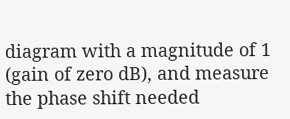diagram with a magnitude of 1 (gain of zero dB), and measure the phase shift needed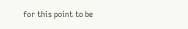for this point to be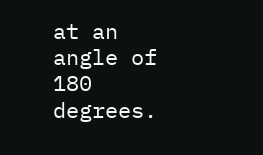at an angle of 180 degrees.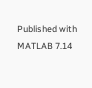Published with MATLAB 7.14